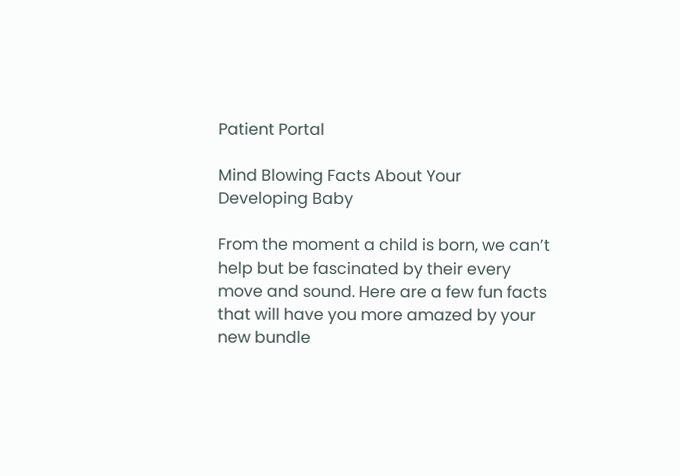Patient Portal

Mind Blowing Facts About Your Developing Baby

From the moment a child is born, we can’t help but be fascinated by their every move and sound. Here are a few fun facts that will have you more amazed by your new bundle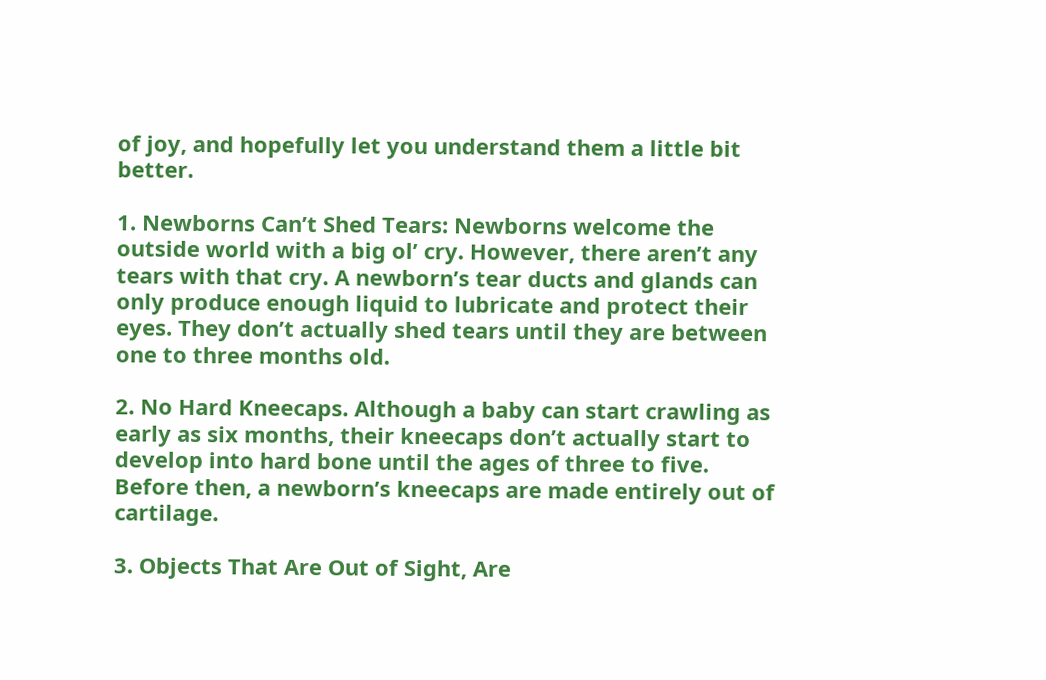of joy, and hopefully let you understand them a little bit better.

1. Newborns Can’t Shed Tears: Newborns welcome the outside world with a big ol’ cry. However, there aren’t any tears with that cry. A newborn’s tear ducts and glands can only produce enough liquid to lubricate and protect their eyes. They don’t actually shed tears until they are between one to three months old.

2. No Hard Kneecaps. Although a baby can start crawling as early as six months, their kneecaps don’t actually start to develop into hard bone until the ages of three to five. Before then, a newborn’s kneecaps are made entirely out of cartilage.

3. Objects That Are Out of Sight, Are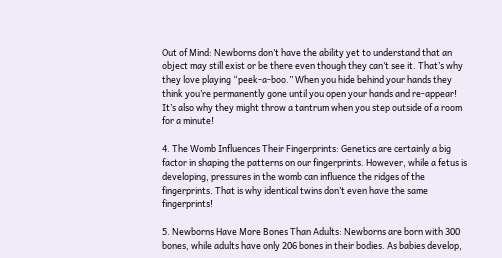Out of Mind: Newborns don’t have the ability yet to understand that an object may still exist or be there even though they can’t see it. That’s why they love playing “peek-a-boo.” When you hide behind your hands they think you’re permanently gone until you open your hands and re-appear! It’s also why they might throw a tantrum when you step outside of a room for a minute!

4. The Womb Influences Their Fingerprints: Genetics are certainly a big factor in shaping the patterns on our fingerprints. However, while a fetus is developing, pressures in the womb can influence the ridges of the fingerprints. That is why identical twins don’t even have the same fingerprints!

5. Newborns Have More Bones Than Adults: Newborns are born with 300 bones, while adults have only 206 bones in their bodies. As babies develop,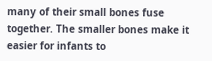many of their small bones fuse together. The smaller bones make it easier for infants to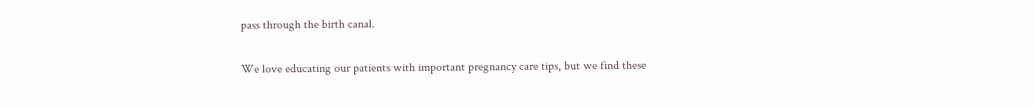pass through the birth canal.

We love educating our patients with important pregnancy care tips, but we find these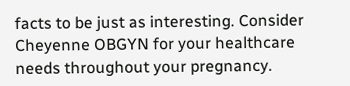facts to be just as interesting. Consider Cheyenne OBGYN for your healthcare needs throughout your pregnancy.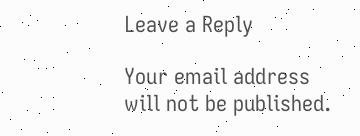Leave a Reply

Your email address will not be published.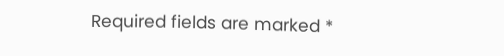Required fields are marked *